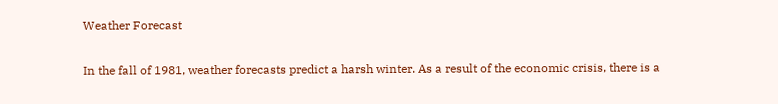Weather Forecast

In the fall of 1981, weather forecasts predict a harsh winter. As a result of the economic crisis, there is a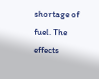shortage of fuel. The effects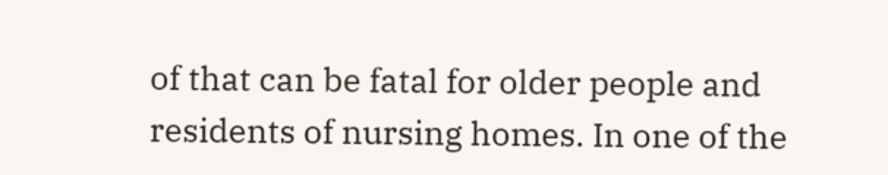of that can be fatal for older people and residents of nursing homes. In one of the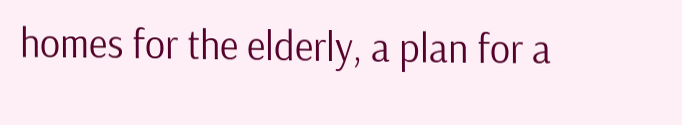homes for the elderly, a plan for a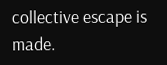collective escape is made.